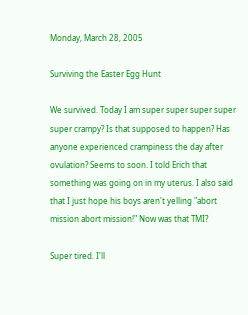Monday, March 28, 2005

Surviving the Easter Egg Hunt

We survived. Today I am super super super super super crampy? Is that supposed to happen? Has anyone experienced crampiness the day after ovulation? Seems to soon. I told Erich that something was going on in my uterus. I also said that I just hope his boys aren't yelling "abort mission abort mission!" Now was that TMI?

Super tired. I'll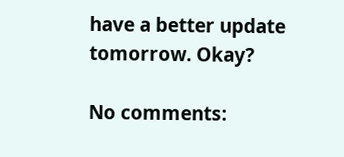have a better update tomorrow. Okay?

No comments: